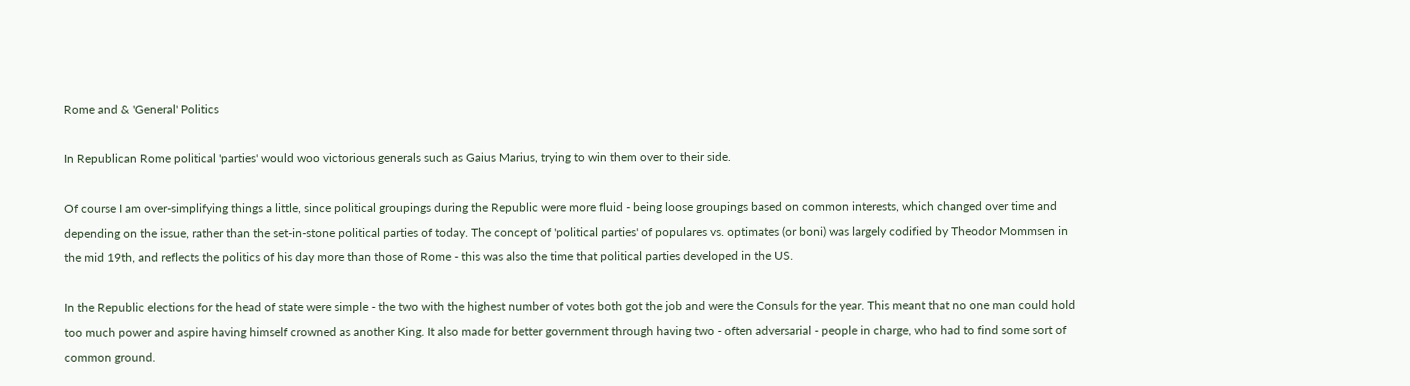Rome and & 'General' Politics

In Republican Rome political 'parties' would woo victorious generals such as Gaius Marius, trying to win them over to their side.

Of course I am over-simplifying things a little, since political groupings during the Republic were more fluid - being loose groupings based on common interests, which changed over time and depending on the issue, rather than the set-in-stone political parties of today. The concept of 'political parties' of populares vs. optimates (or boni) was largely codified by Theodor Mommsen in the mid 19th, and reflects the politics of his day more than those of Rome - this was also the time that political parties developed in the US.

In the Republic elections for the head of state were simple - the two with the highest number of votes both got the job and were the Consuls for the year. This meant that no one man could hold too much power and aspire having himself crowned as another King. It also made for better government through having two - often adversarial - people in charge, who had to find some sort of common ground.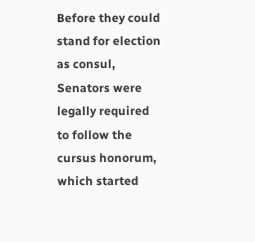Before they could stand for election as consul, Senators were legally required to follow the cursus honorum, which started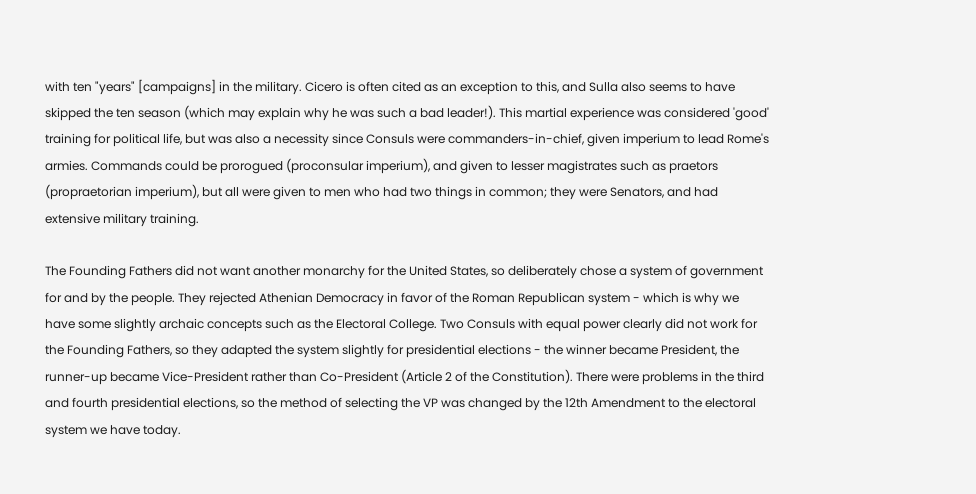with ten "years" [campaigns] in the military. Cicero is often cited as an exception to this, and Sulla also seems to have skipped the ten season (which may explain why he was such a bad leader!). This martial experience was considered 'good' training for political life, but was also a necessity since Consuls were commanders-in-chief, given imperium to lead Rome's armies. Commands could be prorogued (proconsular imperium), and given to lesser magistrates such as praetors (propraetorian imperium), but all were given to men who had two things in common; they were Senators, and had extensive military training.

The Founding Fathers did not want another monarchy for the United States, so deliberately chose a system of government for and by the people. They rejected Athenian Democracy in favor of the Roman Republican system - which is why we have some slightly archaic concepts such as the Electoral College. Two Consuls with equal power clearly did not work for the Founding Fathers, so they adapted the system slightly for presidential elections - the winner became President, the runner-up became Vice-President rather than Co-President (Article 2 of the Constitution). There were problems in the third and fourth presidential elections, so the method of selecting the VP was changed by the 12th Amendment to the electoral system we have today.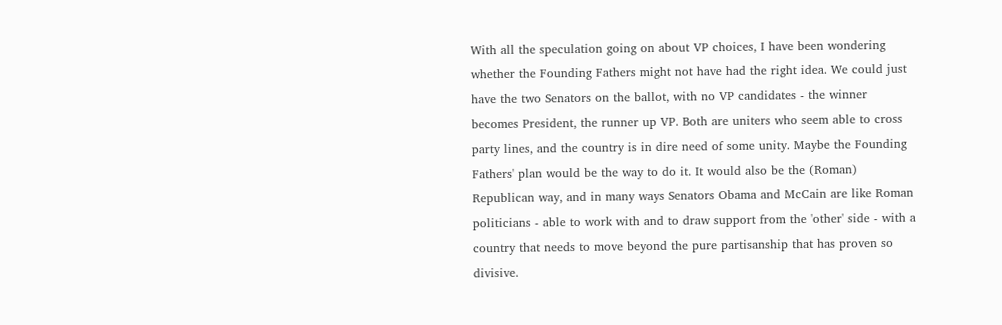With all the speculation going on about VP choices, I have been wondering whether the Founding Fathers might not have had the right idea. We could just have the two Senators on the ballot, with no VP candidates - the winner becomes President, the runner up VP. Both are uniters who seem able to cross party lines, and the country is in dire need of some unity. Maybe the Founding Fathers' plan would be the way to do it. It would also be the (Roman) Republican way, and in many ways Senators Obama and McCain are like Roman politicians - able to work with and to draw support from the 'other' side - with a country that needs to move beyond the pure partisanship that has proven so divisive.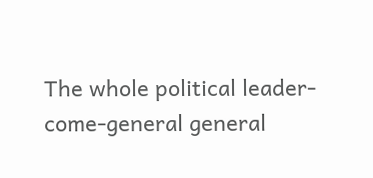The whole political leader-come-general general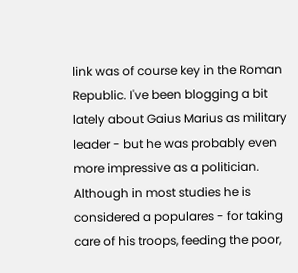link was of course key in the Roman Republic. I've been blogging a bit lately about Gaius Marius as military leader - but he was probably even more impressive as a politician. Although in most studies he is considered a populares - for taking care of his troops, feeding the poor,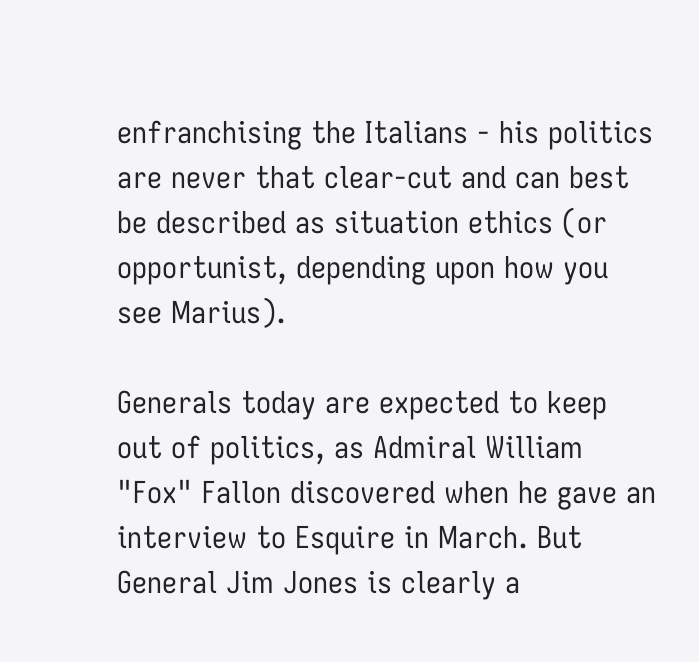enfranchising the Italians - his politics are never that clear-cut and can best be described as situation ethics (or opportunist, depending upon how you see Marius).

Generals today are expected to keep out of politics, as Admiral William "Fox" Fallon discovered when he gave an interview to Esquire in March. But General Jim Jones is clearly a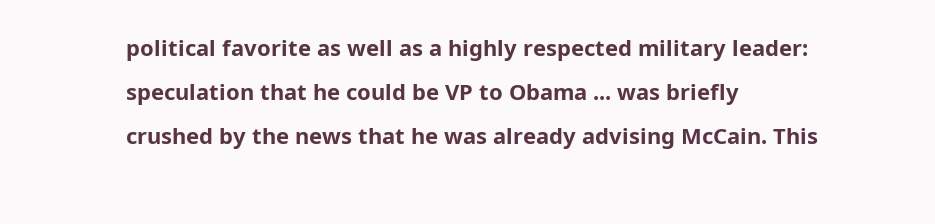political favorite as well as a highly respected military leader: speculation that he could be VP to Obama ... was briefly crushed by the news that he was already advising McCain. This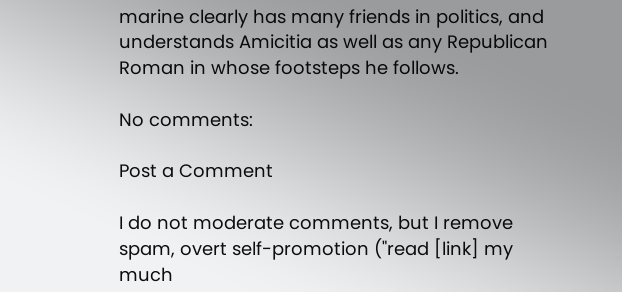marine clearly has many friends in politics, and understands Amicitia as well as any Republican Roman in whose footsteps he follows.

No comments:

Post a Comment

I do not moderate comments, but I remove spam, overt self-promotion ("read [link] my much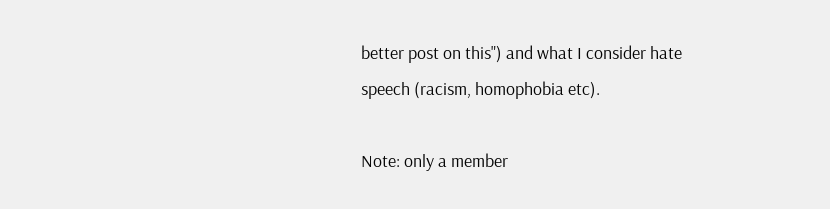better post on this") and what I consider hate speech (racism, homophobia etc).

Note: only a member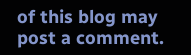of this blog may post a comment.